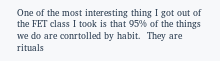One of the most interesting thing I got out of the FET class I took is that 95% of the things we do are conrtolled by habit.  They are rituals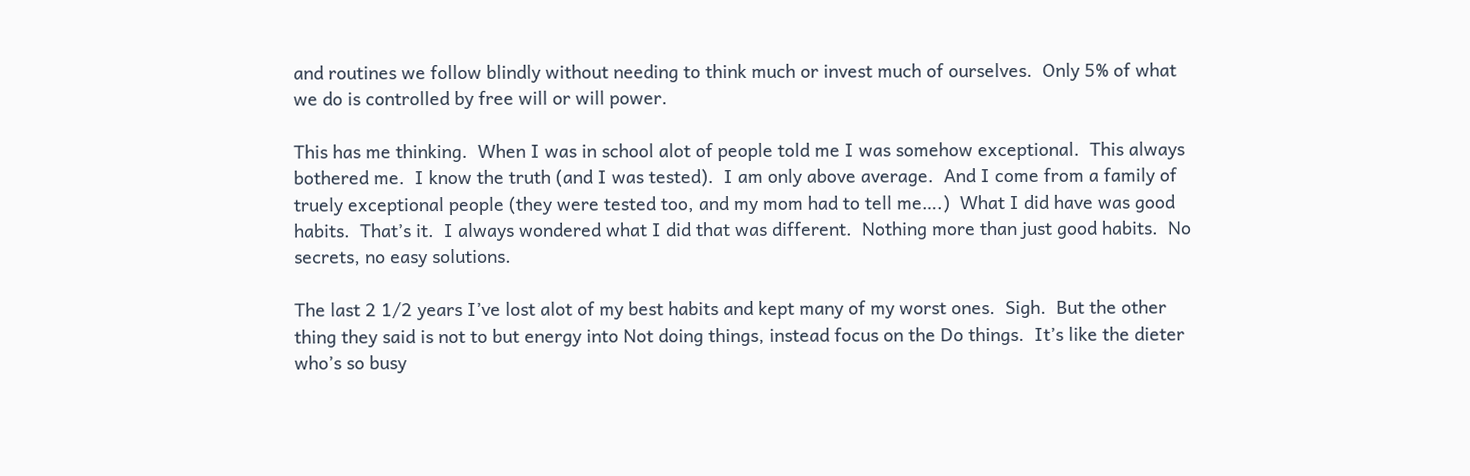and routines we follow blindly without needing to think much or invest much of ourselves.  Only 5% of what we do is controlled by free will or will power.

This has me thinking.  When I was in school alot of people told me I was somehow exceptional.  This always bothered me.  I know the truth (and I was tested).  I am only above average.  And I come from a family of truely exceptional people (they were tested too, and my mom had to tell me….)  What I did have was good habits.  That’s it.  I always wondered what I did that was different.  Nothing more than just good habits.  No secrets, no easy solutions.

The last 2 1/2 years I’ve lost alot of my best habits and kept many of my worst ones.  Sigh.  But the other thing they said is not to but energy into Not doing things, instead focus on the Do things.  It’s like the dieter who’s so busy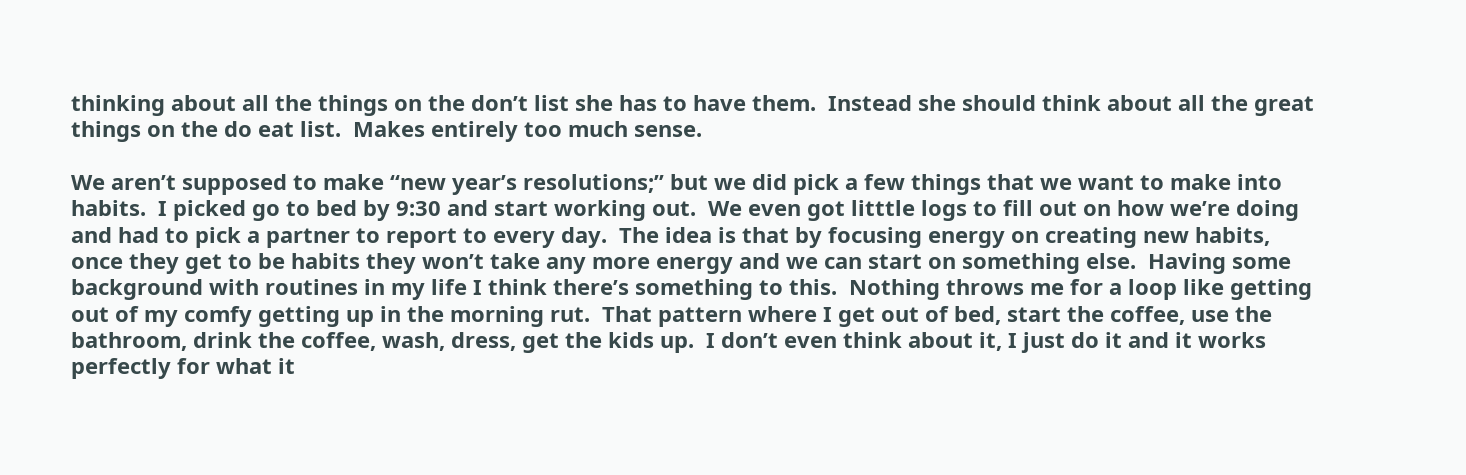thinking about all the things on the don’t list she has to have them.  Instead she should think about all the great things on the do eat list.  Makes entirely too much sense.

We aren’t supposed to make “new year’s resolutions;” but we did pick a few things that we want to make into habits.  I picked go to bed by 9:30 and start working out.  We even got litttle logs to fill out on how we’re doing and had to pick a partner to report to every day.  The idea is that by focusing energy on creating new habits, once they get to be habits they won’t take any more energy and we can start on something else.  Having some background with routines in my life I think there’s something to this.  Nothing throws me for a loop like getting out of my comfy getting up in the morning rut.  That pattern where I get out of bed, start the coffee, use the bathroom, drink the coffee, wash, dress, get the kids up.  I don’t even think about it, I just do it and it works perfectly for what it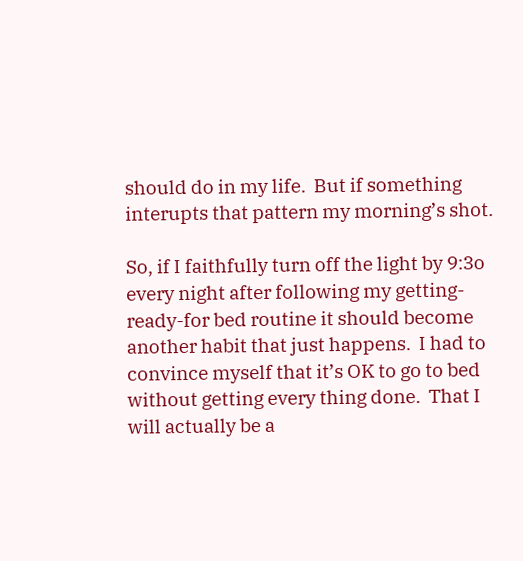should do in my life.  But if something interupts that pattern my morning’s shot.

So, if I faithfully turn off the light by 9:3o every night after following my getting-ready-for bed routine it should become another habit that just happens.  I had to convince myself that it’s OK to go to bed without getting every thing done.  That I will actually be a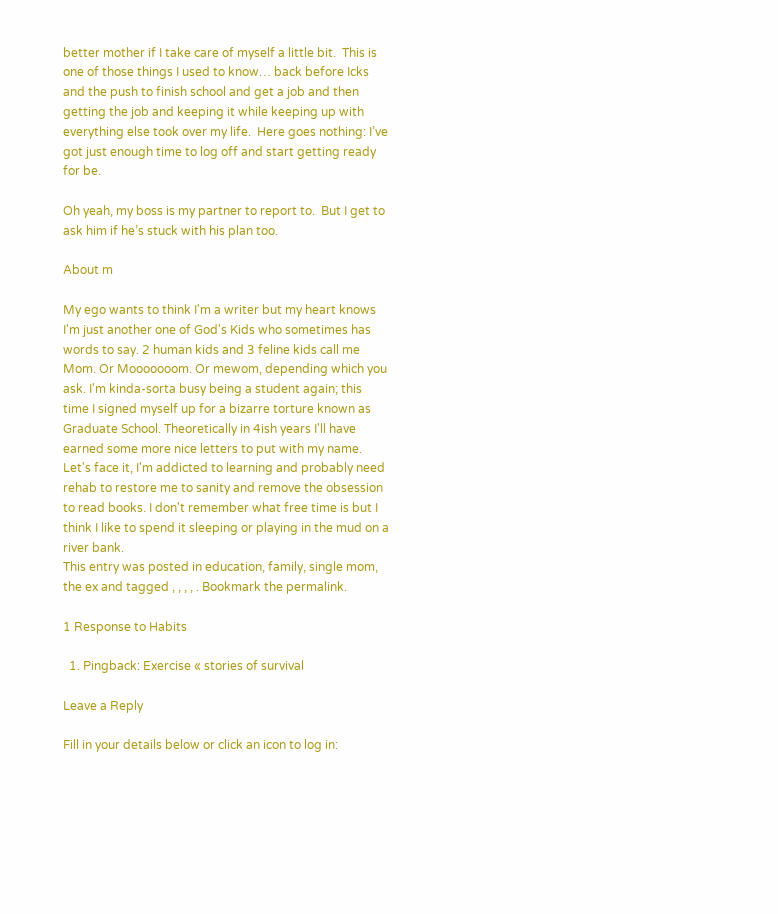better mother if I take care of myself a little bit.  This is one of those things I used to know… back before Icks and the push to finish school and get a job and then getting the job and keeping it while keeping up with everything else took over my life.  Here goes nothing: I’ve got just enough time to log off and start getting ready for be.

Oh yeah, my boss is my partner to report to.  But I get to ask him if he’s stuck with his plan too.

About m

My ego wants to think I'm a writer but my heart knows I'm just another one of God's Kids who sometimes has words to say. 2 human kids and 3 feline kids call me Mom. Or Mooooooom. Or mewom, depending which you ask. I'm kinda-sorta busy being a student again; this time I signed myself up for a bizarre torture known as Graduate School. Theoretically in 4ish years I'll have earned some more nice letters to put with my name. Let's face it, I'm addicted to learning and probably need rehab to restore me to sanity and remove the obsession to read books. I don't remember what free time is but I think I like to spend it sleeping or playing in the mud on a river bank.
This entry was posted in education, family, single mom, the ex and tagged , , , , . Bookmark the permalink.

1 Response to Habits

  1. Pingback: Exercise « stories of survival

Leave a Reply

Fill in your details below or click an icon to log in: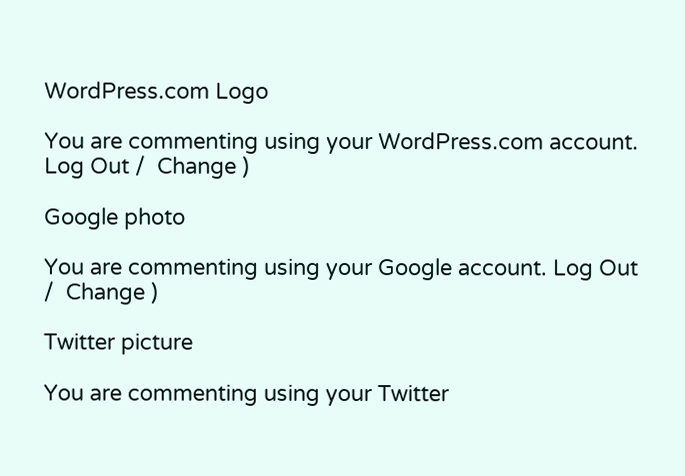WordPress.com Logo

You are commenting using your WordPress.com account. Log Out /  Change )

Google photo

You are commenting using your Google account. Log Out /  Change )

Twitter picture

You are commenting using your Twitter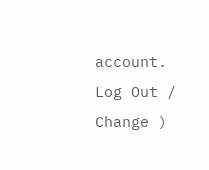account. Log Out /  Change )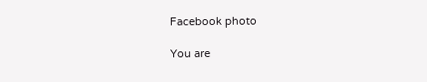Facebook photo

You are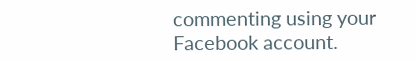commenting using your Facebook account.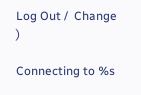Log Out /  Change )

Connecting to %s